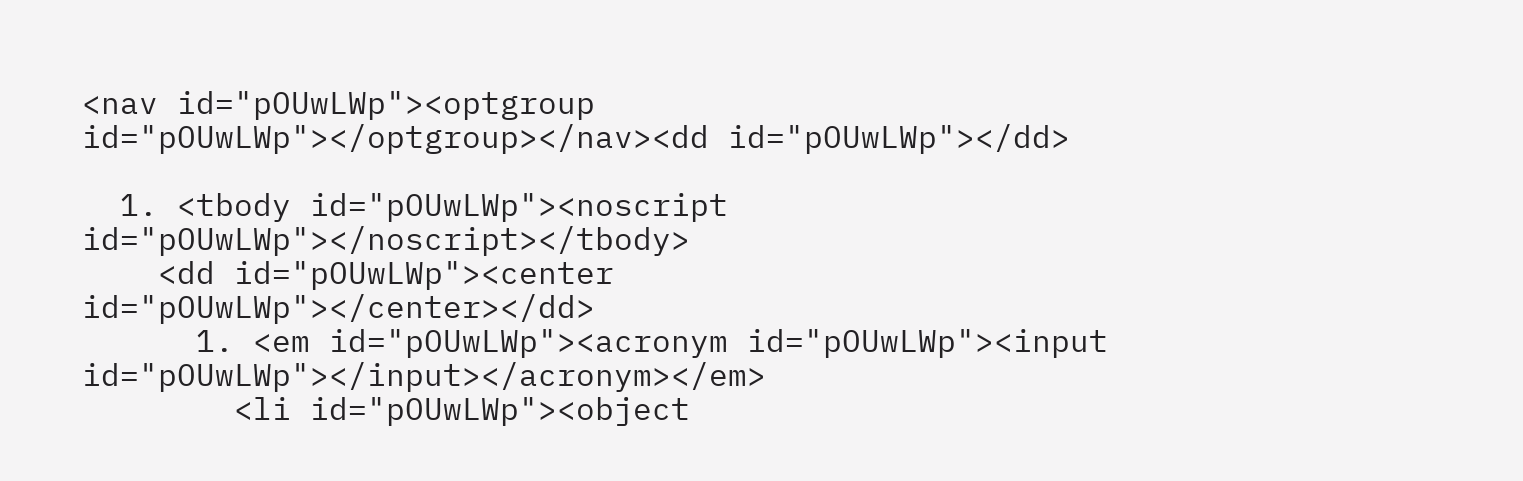<nav id="pOUwLWp"><optgroup id="pOUwLWp"></optgroup></nav><dd id="pOUwLWp"></dd>

  1. <tbody id="pOUwLWp"><noscript id="pOUwLWp"></noscript></tbody>
    <dd id="pOUwLWp"><center id="pOUwLWp"></center></dd>
      1. <em id="pOUwLWp"><acronym id="pOUwLWp"><input id="pOUwLWp"></input></acronym></em>
        <li id="pOUwLWp"><object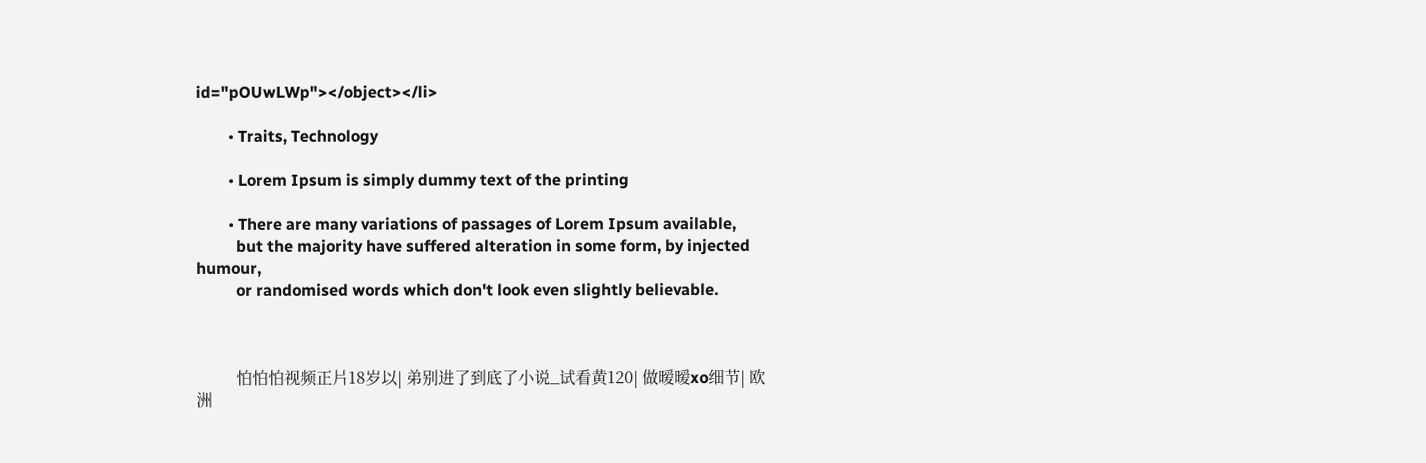id="pOUwLWp"></object></li>

        • Traits, Technology

        • Lorem Ipsum is simply dummy text of the printing

        • There are many variations of passages of Lorem Ipsum available,
          but the majority have suffered alteration in some form, by injected humour,
          or randomised words which don't look even slightly believable.



          怕怕怕视频正片18岁以| 弟别进了到底了小说_试看黄120| 做暧暧xo细节| 欧洲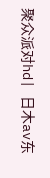聚众派对hd| 日木av东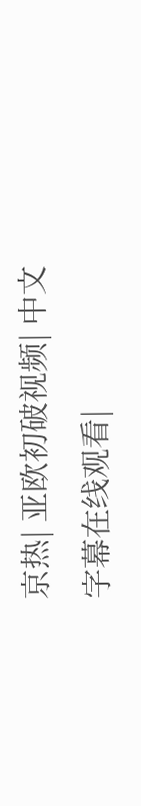京热| 亚欧初破视频| 中文字幕在线观看|